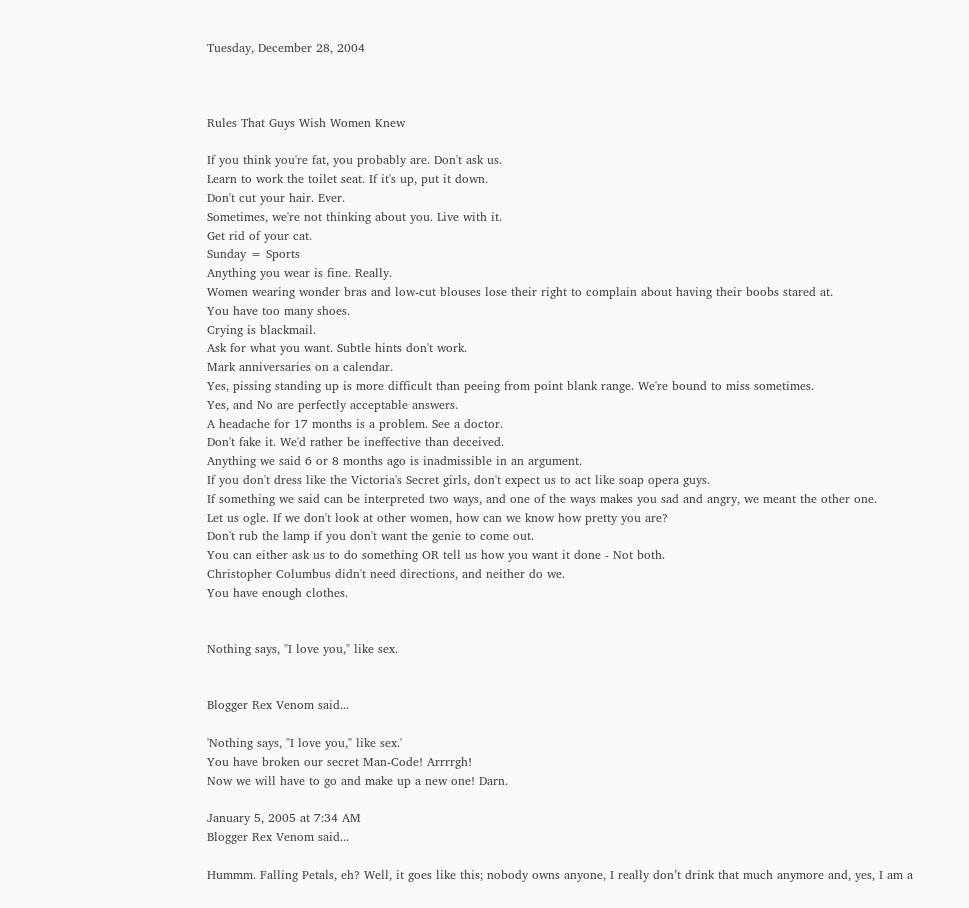Tuesday, December 28, 2004



Rules That Guys Wish Women Knew

If you think you're fat, you probably are. Don't ask us.
Learn to work the toilet seat. If it's up, put it down.
Don't cut your hair. Ever.
Sometimes, we're not thinking about you. Live with it.
Get rid of your cat.
Sunday = Sports
Anything you wear is fine. Really.
Women wearing wonder bras and low-cut blouses lose their right to complain about having their boobs stared at.
You have too many shoes.
Crying is blackmail.
Ask for what you want. Subtle hints don't work.
Mark anniversaries on a calendar.
Yes, pissing standing up is more difficult than peeing from point blank range. We're bound to miss sometimes.
Yes, and No are perfectly acceptable answers.
A headache for 17 months is a problem. See a doctor.
Don't fake it. We'd rather be ineffective than deceived.
Anything we said 6 or 8 months ago is inadmissible in an argument.
If you don't dress like the Victoria's Secret girls, don't expect us to act like soap opera guys.
If something we said can be interpreted two ways, and one of the ways makes you sad and angry, we meant the other one.
Let us ogle. If we don't look at other women, how can we know how pretty you are?
Don't rub the lamp if you don't want the genie to come out.
You can either ask us to do something OR tell us how you want it done - Not both.
Christopher Columbus didn't need directions, and neither do we.
You have enough clothes.


Nothing says, "I love you," like sex.


Blogger Rex Venom said...

'Nothing says, "I love you," like sex.'
You have broken our secret Man-Code! Arrrrgh!
Now we will have to go and make up a new one! Darn.

January 5, 2005 at 7:34 AM
Blogger Rex Venom said...

Hummm. Falling Petals, eh? Well, it goes like this; nobody owns anyone, I really don’t drink that much anymore and, yes, I am a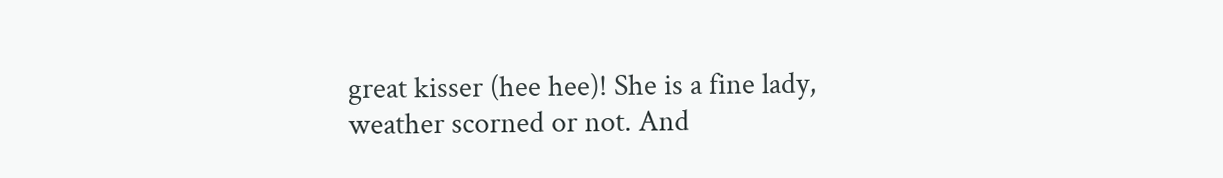great kisser (hee hee)! She is a fine lady, weather scorned or not. And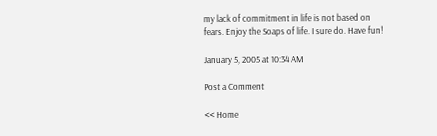my lack of commitment in life is not based on fears. Enjoy the Soaps of life. I sure do. Have fun!

January 5, 2005 at 10:34 AM

Post a Comment

<< Home